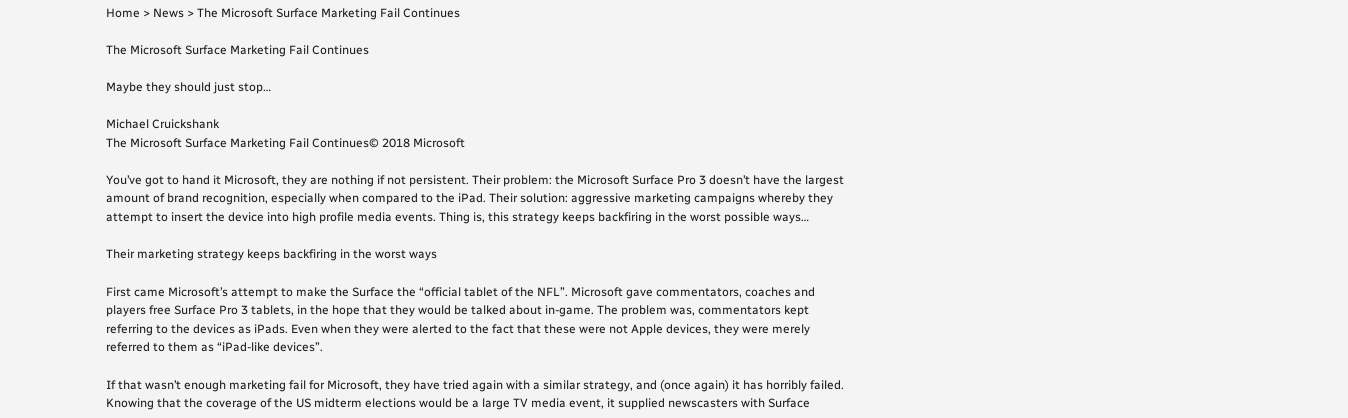Home > News > The Microsoft Surface Marketing Fail Continues

The Microsoft Surface Marketing Fail Continues

Maybe they should just stop…

Michael Cruickshank
The Microsoft Surface Marketing Fail Continues© 2018 Microsoft

You’ve got to hand it Microsoft, they are nothing if not persistent. Their problem: the Microsoft Surface Pro 3 doesn’t have the largest amount of brand recognition, especially when compared to the iPad. Their solution: aggressive marketing campaigns whereby they attempt to insert the device into high profile media events. Thing is, this strategy keeps backfiring in the worst possible ways…

Their marketing strategy keeps backfiring in the worst ways

First came Microsoft’s attempt to make the Surface the “official tablet of the NFL”. Microsoft gave commentators, coaches and players free Surface Pro 3 tablets, in the hope that they would be talked about in-game. The problem was, commentators kept referring to the devices as iPads. Even when they were alerted to the fact that these were not Apple devices, they were merely referred to them as “iPad-like devices”.

If that wasn’t enough marketing fail for Microsoft, they have tried again with a similar strategy, and (once again) it has horribly failed. Knowing that the coverage of the US midterm elections would be a large TV media event, it supplied newscasters with Surface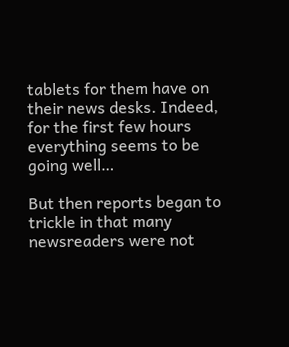tablets for them have on their news desks. Indeed, for the first few hours everything seems to be going well…

But then reports began to trickle in that many newsreaders were not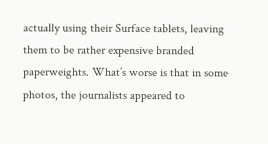actually using their Surface tablets, leaving them to be rather expensive branded paperweights. What’s worse is that in some photos, the journalists appeared to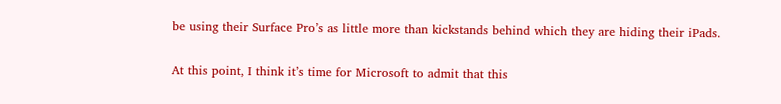be using their Surface Pro’s as little more than kickstands behind which they are hiding their iPads.

At this point, I think it’s time for Microsoft to admit that this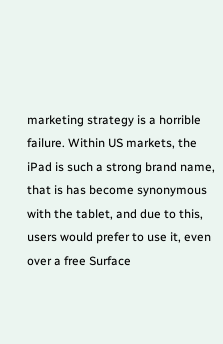marketing strategy is a horrible failure. Within US markets, the iPad is such a strong brand name, that is has become synonymous with the tablet, and due to this, users would prefer to use it, even over a free Surface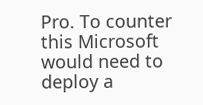Pro. To counter this Microsoft would need to deploy a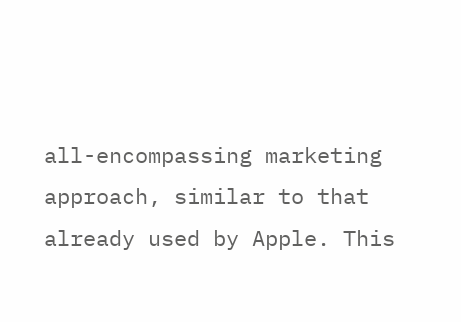all-encompassing marketing approach, similar to that already used by Apple. This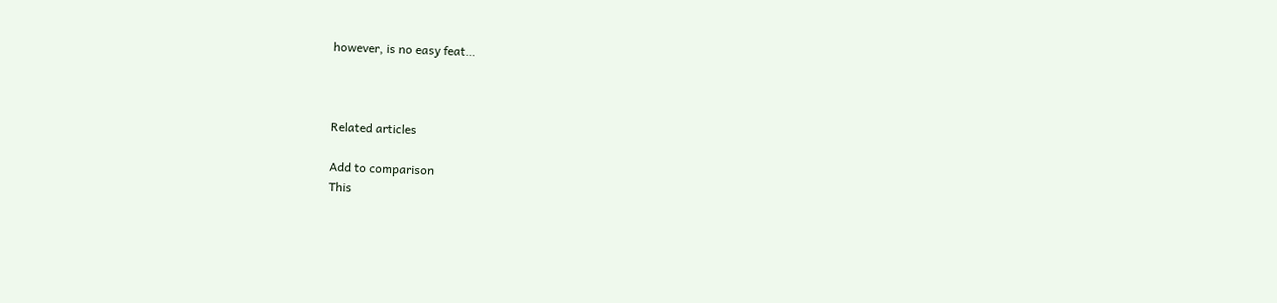however, is no easy feat…



Related articles

Add to comparison
This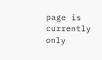page is currently only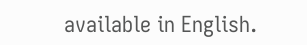available in English.